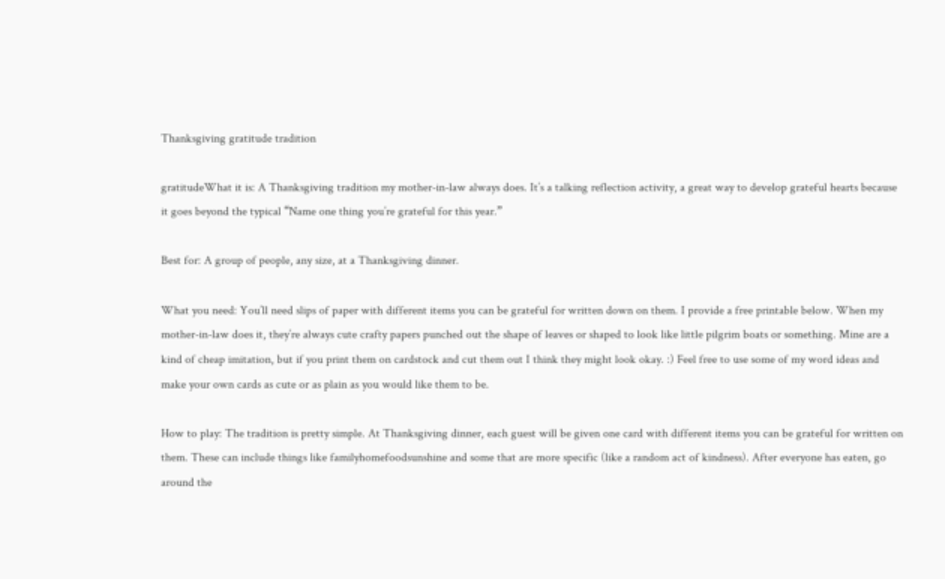Thanksgiving gratitude tradition

gratitudeWhat it is: A Thanksgiving tradition my mother-in-law always does. It’s a talking reflection activity, a great way to develop grateful hearts because it goes beyond the typical “Name one thing you’re grateful for this year.”

Best for: A group of people, any size, at a Thanksgiving dinner.

What you need: You’ll need slips of paper with different items you can be grateful for written down on them. I provide a free printable below. When my mother-in-law does it, they’re always cute crafty papers punched out the shape of leaves or shaped to look like little pilgrim boats or something. Mine are a kind of cheap imitation, but if you print them on cardstock and cut them out I think they might look okay. :) Feel free to use some of my word ideas and make your own cards as cute or as plain as you would like them to be.

How to play: The tradition is pretty simple. At Thanksgiving dinner, each guest will be given one card with different items you can be grateful for written on them. These can include things like familyhomefoodsunshine and some that are more specific (like a random act of kindness). After everyone has eaten, go around the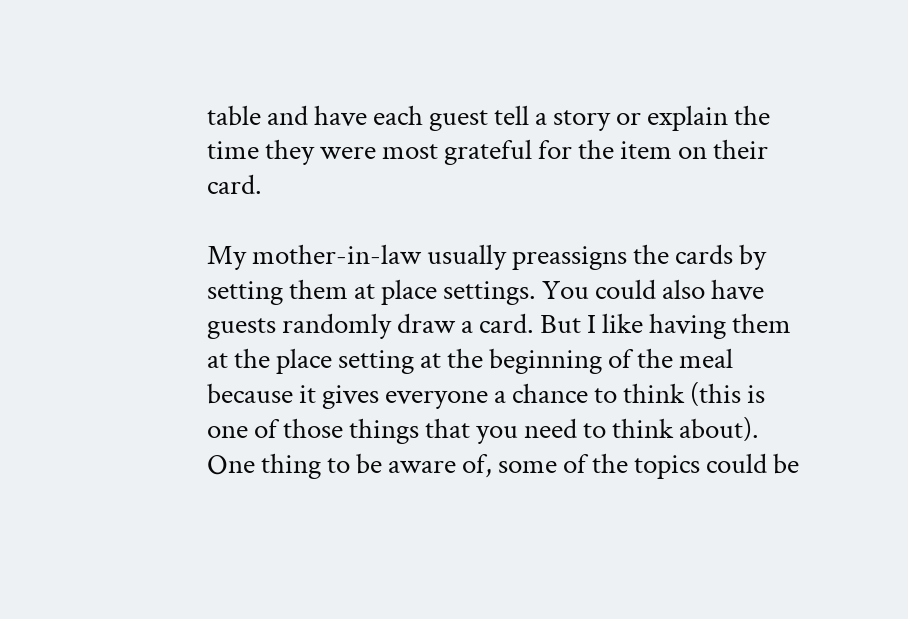table and have each guest tell a story or explain the time they were most grateful for the item on their card.

My mother-in-law usually preassigns the cards by setting them at place settings. You could also have guests randomly draw a card. But I like having them at the place setting at the beginning of the meal because it gives everyone a chance to think (this is one of those things that you need to think about). One thing to be aware of, some of the topics could be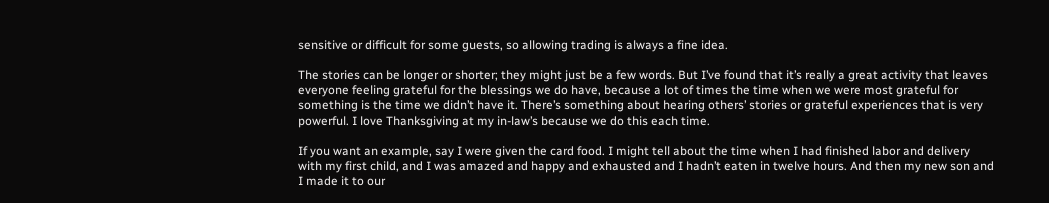sensitive or difficult for some guests, so allowing trading is always a fine idea.

The stories can be longer or shorter; they might just be a few words. But I’ve found that it’s really a great activity that leaves everyone feeling grateful for the blessings we do have, because a lot of times the time when we were most grateful for something is the time we didn’t have it. There’s something about hearing others’ stories or grateful experiences that is very powerful. I love Thanksgiving at my in-law’s because we do this each time.

If you want an example, say I were given the card food. I might tell about the time when I had finished labor and delivery with my first child, and I was amazed and happy and exhausted and I hadn’t eaten in twelve hours. And then my new son and I made it to our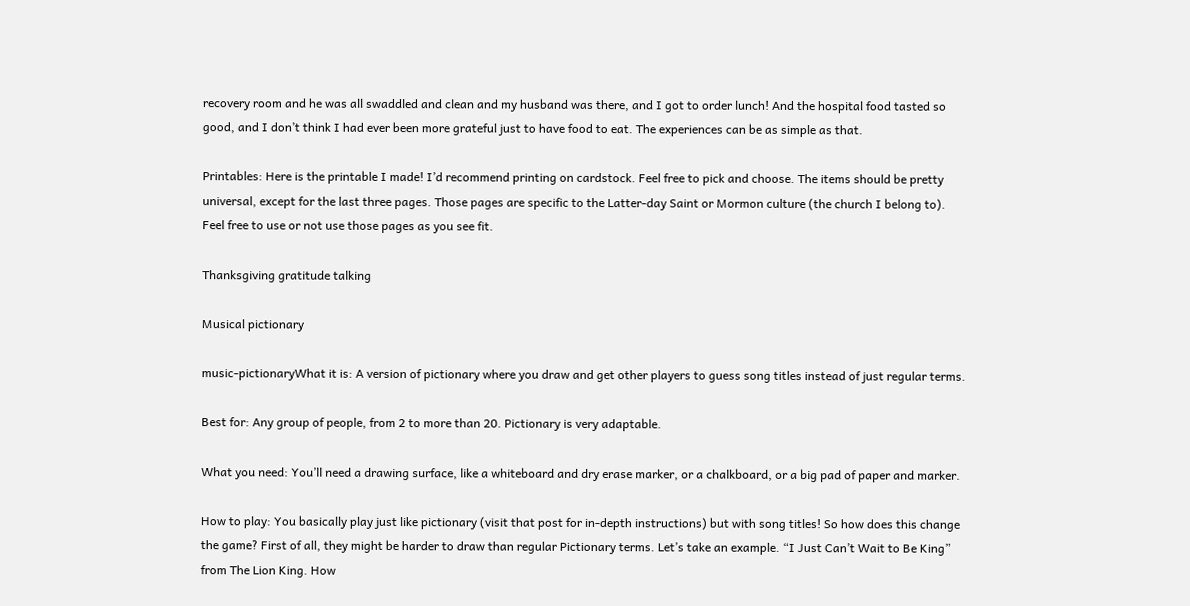recovery room and he was all swaddled and clean and my husband was there, and I got to order lunch! And the hospital food tasted so good, and I don’t think I had ever been more grateful just to have food to eat. The experiences can be as simple as that.

Printables: Here is the printable I made! I’d recommend printing on cardstock. Feel free to pick and choose. The items should be pretty universal, except for the last three pages. Those pages are specific to the Latter-day Saint or Mormon culture (the church I belong to). Feel free to use or not use those pages as you see fit.

Thanksgiving gratitude talking

Musical pictionary

music-pictionaryWhat it is: A version of pictionary where you draw and get other players to guess song titles instead of just regular terms.

Best for: Any group of people, from 2 to more than 20. Pictionary is very adaptable.

What you need: You’ll need a drawing surface, like a whiteboard and dry erase marker, or a chalkboard, or a big pad of paper and marker.

How to play: You basically play just like pictionary (visit that post for in-depth instructions) but with song titles! So how does this change the game? First of all, they might be harder to draw than regular Pictionary terms. Let’s take an example. “I Just Can’t Wait to Be King” from The Lion King. How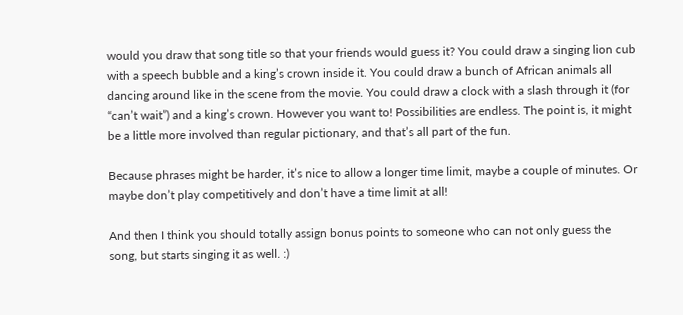would you draw that song title so that your friends would guess it? You could draw a singing lion cub with a speech bubble and a king’s crown inside it. You could draw a bunch of African animals all dancing around like in the scene from the movie. You could draw a clock with a slash through it (for “can’t wait”) and a king’s crown. However you want to! Possibilities are endless. The point is, it might be a little more involved than regular pictionary, and that’s all part of the fun.

Because phrases might be harder, it’s nice to allow a longer time limit, maybe a couple of minutes. Or maybe don’t play competitively and don’t have a time limit at all!

And then I think you should totally assign bonus points to someone who can not only guess the song, but starts singing it as well. :)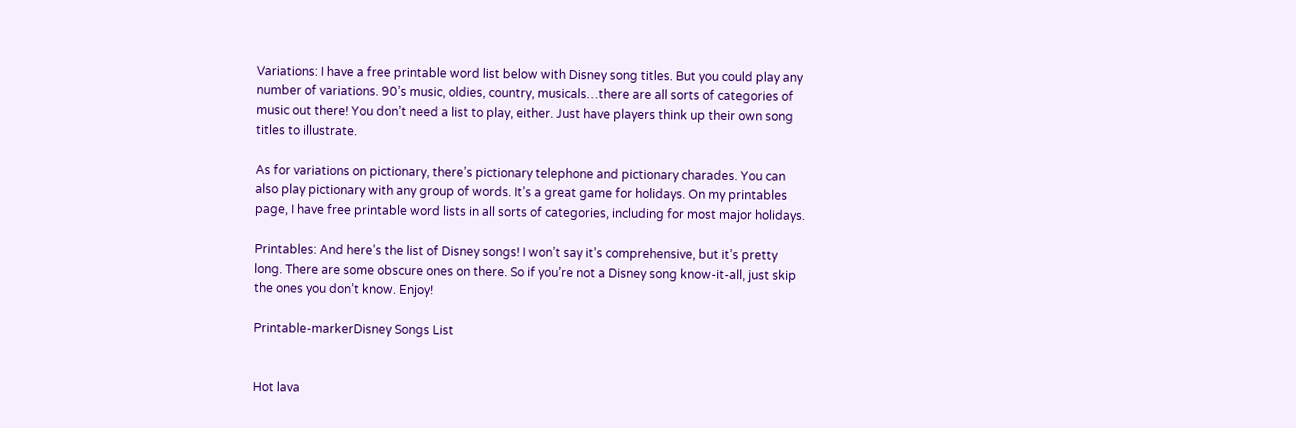Variations: I have a free printable word list below with Disney song titles. But you could play any number of variations. 90’s music, oldies, country, musicals…there are all sorts of categories of music out there! You don’t need a list to play, either. Just have players think up their own song titles to illustrate.

As for variations on pictionary, there’s pictionary telephone and pictionary charades. You can also play pictionary with any group of words. It’s a great game for holidays. On my printables page, I have free printable word lists in all sorts of categories, including for most major holidays.

Printables: And here’s the list of Disney songs! I won’t say it’s comprehensive, but it’s pretty long. There are some obscure ones on there. So if you’re not a Disney song know-it-all, just skip the ones you don’t know. Enjoy!

Printable-markerDisney Songs List


Hot lava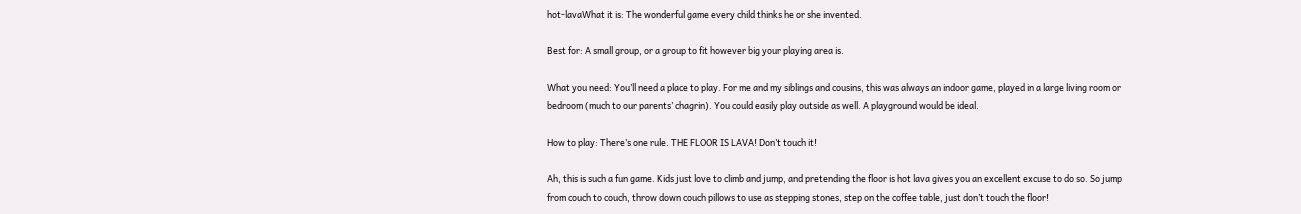hot-lavaWhat it is: The wonderful game every child thinks he or she invented.

Best for: A small group, or a group to fit however big your playing area is.

What you need: You’ll need a place to play. For me and my siblings and cousins, this was always an indoor game, played in a large living room or bedroom (much to our parents’ chagrin). You could easily play outside as well. A playground would be ideal.

How to play: There’s one rule. THE FLOOR IS LAVA! Don’t touch it!

Ah, this is such a fun game. Kids just love to climb and jump, and pretending the floor is hot lava gives you an excellent excuse to do so. So jump from couch to couch, throw down couch pillows to use as stepping stones, step on the coffee table, just don’t touch the floor!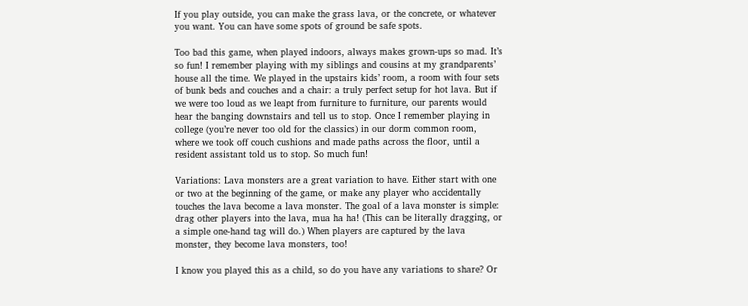If you play outside, you can make the grass lava, or the concrete, or whatever you want. You can have some spots of ground be safe spots.

Too bad this game, when played indoors, always makes grown-ups so mad. It’s so fun! I remember playing with my siblings and cousins at my grandparents’ house all the time. We played in the upstairs kids’ room, a room with four sets of bunk beds and couches and a chair: a truly perfect setup for hot lava. But if we were too loud as we leapt from furniture to furniture, our parents would hear the banging downstairs and tell us to stop. Once I remember playing in college (you’re never too old for the classics) in our dorm common room, where we took off couch cushions and made paths across the floor, until a resident assistant told us to stop. So much fun!

Variations: Lava monsters are a great variation to have. Either start with one or two at the beginning of the game, or make any player who accidentally touches the lava become a lava monster. The goal of a lava monster is simple: drag other players into the lava, mua ha ha! (This can be literally dragging, or a simple one-hand tag will do.) When players are captured by the lava monster, they become lava monsters, too!

I know you played this as a child, so do you have any variations to share? Or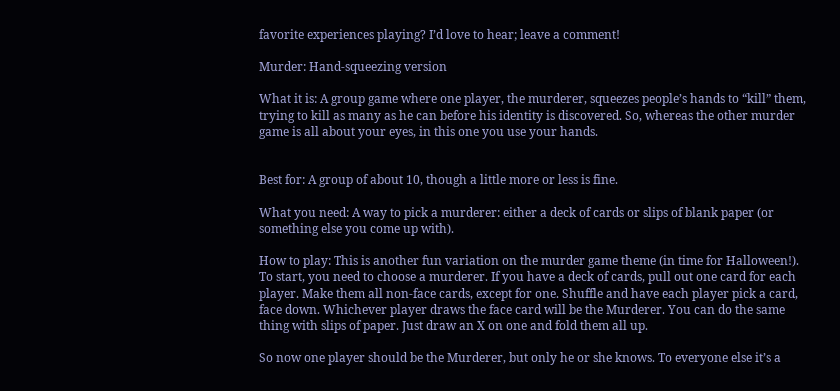favorite experiences playing? I’d love to hear; leave a comment!

Murder: Hand-squeezing version

What it is: A group game where one player, the murderer, squeezes people’s hands to “kill” them, trying to kill as many as he can before his identity is discovered. So, whereas the other murder game is all about your eyes, in this one you use your hands.


Best for: A group of about 10, though a little more or less is fine.

What you need: A way to pick a murderer: either a deck of cards or slips of blank paper (or something else you come up with).

How to play: This is another fun variation on the murder game theme (in time for Halloween!). To start, you need to choose a murderer. If you have a deck of cards, pull out one card for each player. Make them all non-face cards, except for one. Shuffle and have each player pick a card, face down. Whichever player draws the face card will be the Murderer. You can do the same thing with slips of paper. Just draw an X on one and fold them all up.

So now one player should be the Murderer, but only he or she knows. To everyone else it’s a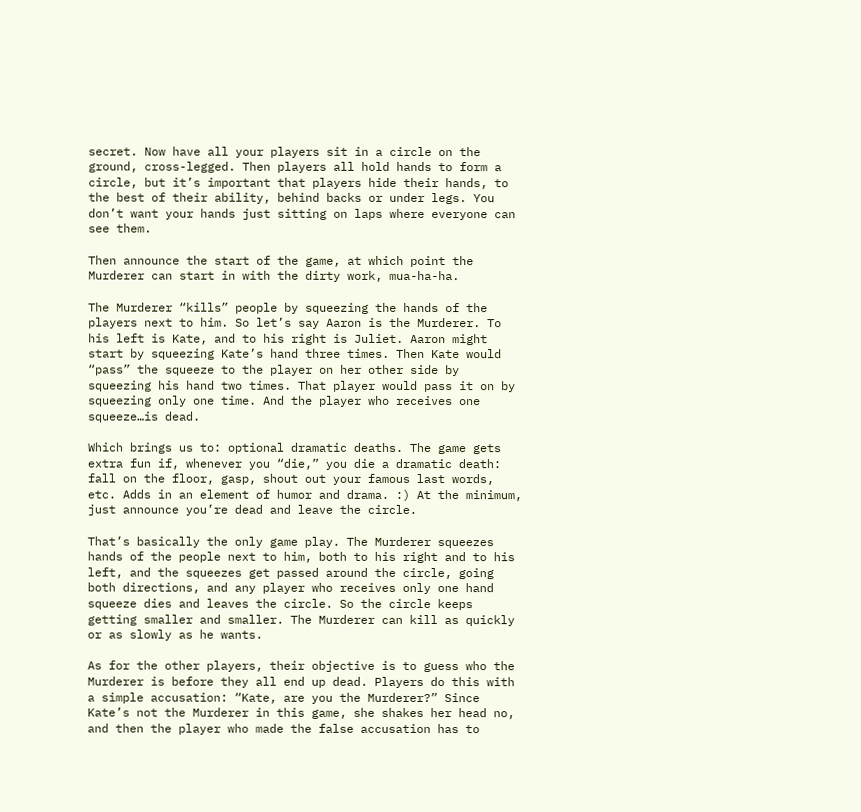secret. Now have all your players sit in a circle on the ground, cross-legged. Then players all hold hands to form a circle, but it’s important that players hide their hands, to the best of their ability, behind backs or under legs. You don’t want your hands just sitting on laps where everyone can see them.

Then announce the start of the game, at which point the Murderer can start in with the dirty work, mua-ha-ha.

The Murderer “kills” people by squeezing the hands of the players next to him. So let’s say Aaron is the Murderer. To his left is Kate, and to his right is Juliet. Aaron might start by squeezing Kate’s hand three times. Then Kate would “pass” the squeeze to the player on her other side by squeezing his hand two times. That player would pass it on by squeezing only one time. And the player who receives one squeeze…is dead.

Which brings us to: optional dramatic deaths. The game gets extra fun if, whenever you “die,” you die a dramatic death: fall on the floor, gasp, shout out your famous last words, etc. Adds in an element of humor and drama. :) At the minimum, just announce you’re dead and leave the circle.

That’s basically the only game play. The Murderer squeezes hands of the people next to him, both to his right and to his left, and the squeezes get passed around the circle, going both directions, and any player who receives only one hand squeeze dies and leaves the circle. So the circle keeps getting smaller and smaller. The Murderer can kill as quickly or as slowly as he wants.

As for the other players, their objective is to guess who the Murderer is before they all end up dead. Players do this with a simple accusation: “Kate, are you the Murderer?” Since Kate’s not the Murderer in this game, she shakes her head no, and then the player who made the false accusation has to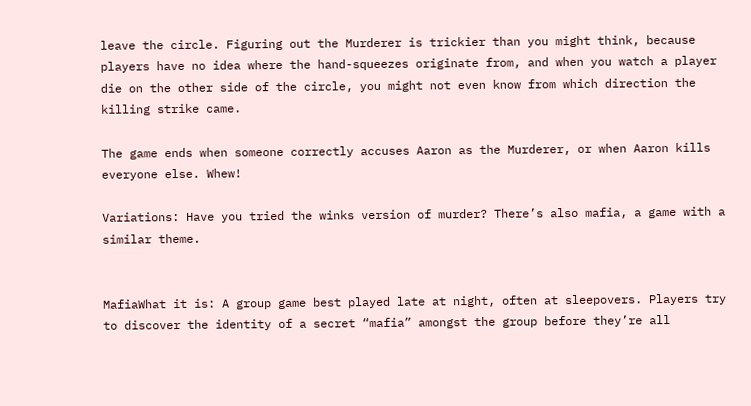leave the circle. Figuring out the Murderer is trickier than you might think, because players have no idea where the hand-squeezes originate from, and when you watch a player die on the other side of the circle, you might not even know from which direction the killing strike came.

The game ends when someone correctly accuses Aaron as the Murderer, or when Aaron kills everyone else. Whew!

Variations: Have you tried the winks version of murder? There’s also mafia, a game with a similar theme.


MafiaWhat it is: A group game best played late at night, often at sleepovers. Players try to discover the identity of a secret “mafia” amongst the group before they’re all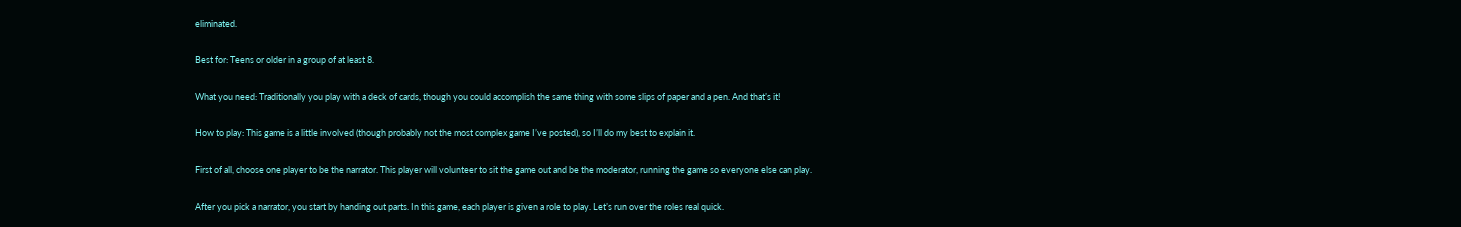eliminated.

Best for: Teens or older in a group of at least 8.

What you need: Traditionally you play with a deck of cards, though you could accomplish the same thing with some slips of paper and a pen. And that’s it!

How to play: This game is a little involved (though probably not the most complex game I’ve posted), so I’ll do my best to explain it.

First of all, choose one player to be the narrator. This player will volunteer to sit the game out and be the moderator, running the game so everyone else can play.

After you pick a narrator, you start by handing out parts. In this game, each player is given a role to play. Let’s run over the roles real quick.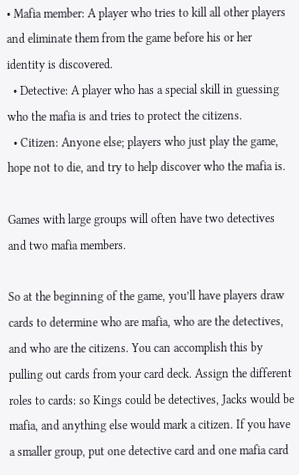• Mafia member: A player who tries to kill all other players and eliminate them from the game before his or her identity is discovered.
  • Detective: A player who has a special skill in guessing who the mafia is and tries to protect the citizens.
  • Citizen: Anyone else; players who just play the game, hope not to die, and try to help discover who the mafia is.

Games with large groups will often have two detectives and two mafia members.

So at the beginning of the game, you’ll have players draw cards to determine who are mafia, who are the detectives, and who are the citizens. You can accomplish this by pulling out cards from your card deck. Assign the different roles to cards: so Kings could be detectives, Jacks would be mafia, and anything else would mark a citizen. If you have a smaller group, put one detective card and one mafia card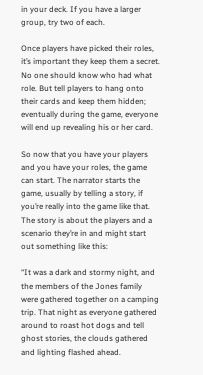in your deck. If you have a larger group, try two of each.

Once players have picked their roles, it’s important they keep them a secret. No one should know who had what role. But tell players to hang onto their cards and keep them hidden; eventually during the game, everyone will end up revealing his or her card.

So now that you have your players and you have your roles, the game can start. The narrator starts the game, usually by telling a story, if you’re really into the game like that. The story is about the players and a scenario they’re in and might start out something like this:

“It was a dark and stormy night, and the members of the Jones family were gathered together on a camping trip. That night as everyone gathered around to roast hot dogs and tell ghost stories, the clouds gathered and lighting flashed ahead.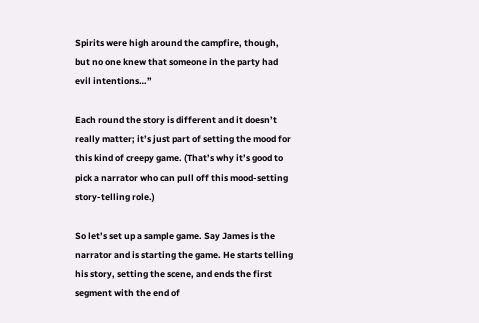Spirits were high around the campfire, though, but no one knew that someone in the party had evil intentions…”

Each round the story is different and it doesn’t really matter; it’s just part of setting the mood for this kind of creepy game. (That’s why it’s good to pick a narrator who can pull off this mood-setting story-telling role.)

So let’s set up a sample game. Say James is the narrator and is starting the game. He starts telling his story, setting the scene, and ends the first segment with the end of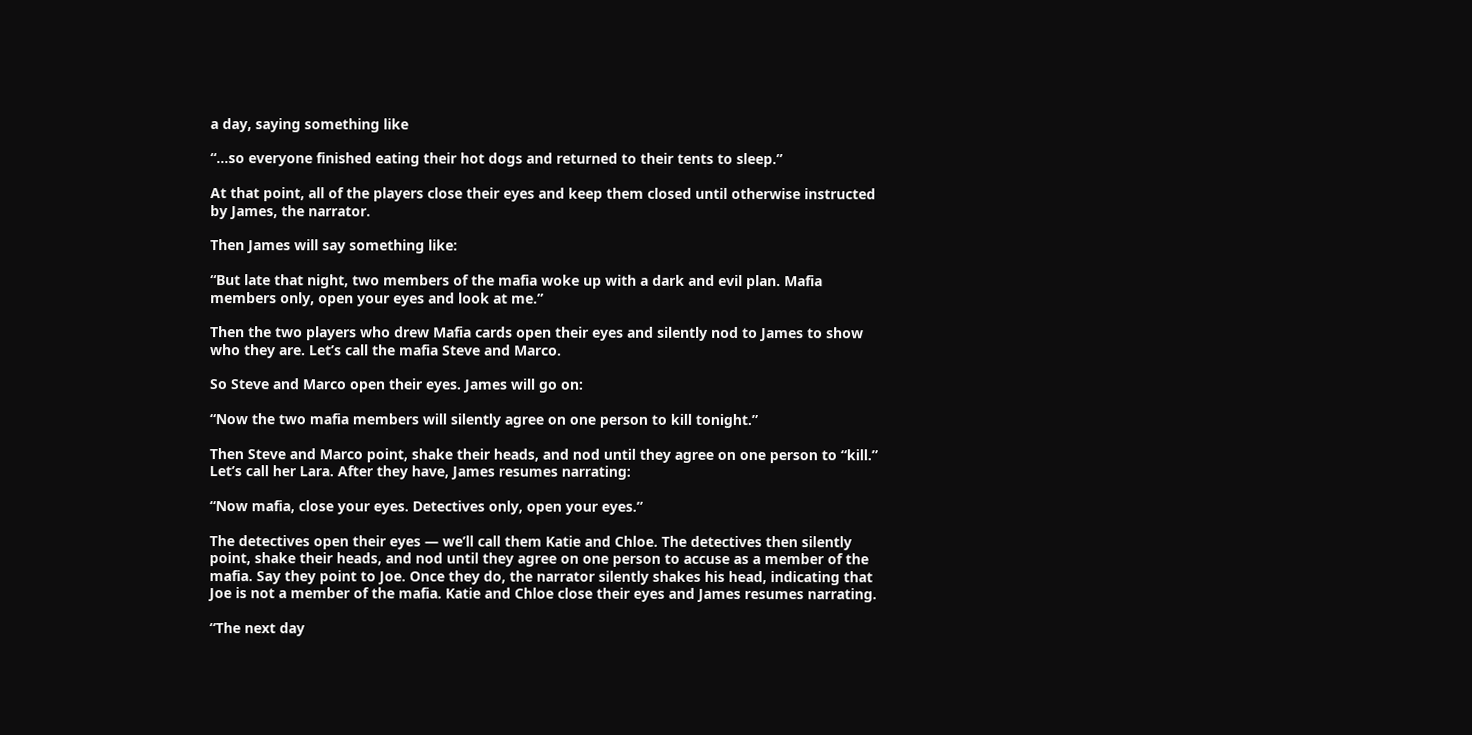a day, saying something like

“…so everyone finished eating their hot dogs and returned to their tents to sleep.”

At that point, all of the players close their eyes and keep them closed until otherwise instructed by James, the narrator.

Then James will say something like:

“But late that night, two members of the mafia woke up with a dark and evil plan. Mafia members only, open your eyes and look at me.”

Then the two players who drew Mafia cards open their eyes and silently nod to James to show who they are. Let’s call the mafia Steve and Marco.

So Steve and Marco open their eyes. James will go on:

“Now the two mafia members will silently agree on one person to kill tonight.”

Then Steve and Marco point, shake their heads, and nod until they agree on one person to “kill.” Let’s call her Lara. After they have, James resumes narrating:

“Now mafia, close your eyes. Detectives only, open your eyes.”

The detectives open their eyes — we’ll call them Katie and Chloe. The detectives then silently point, shake their heads, and nod until they agree on one person to accuse as a member of the mafia. Say they point to Joe. Once they do, the narrator silently shakes his head, indicating that Joe is not a member of the mafia. Katie and Chloe close their eyes and James resumes narrating.

“The next day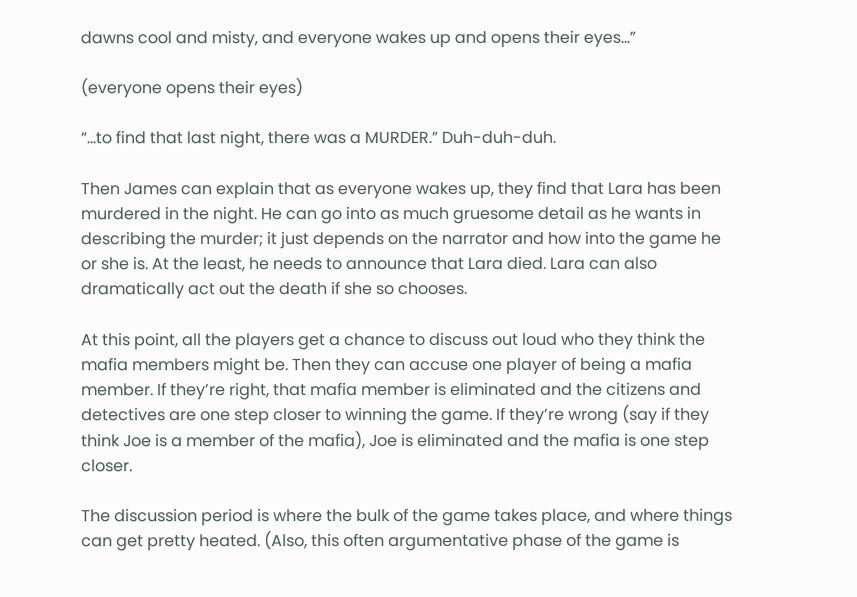dawns cool and misty, and everyone wakes up and opens their eyes…”

(everyone opens their eyes)

“…to find that last night, there was a MURDER.” Duh-duh-duh.

Then James can explain that as everyone wakes up, they find that Lara has been murdered in the night. He can go into as much gruesome detail as he wants in describing the murder; it just depends on the narrator and how into the game he or she is. At the least, he needs to announce that Lara died. Lara can also dramatically act out the death if she so chooses.

At this point, all the players get a chance to discuss out loud who they think the mafia members might be. Then they can accuse one player of being a mafia member. If they’re right, that mafia member is eliminated and the citizens and detectives are one step closer to winning the game. If they’re wrong (say if they think Joe is a member of the mafia), Joe is eliminated and the mafia is one step closer.

The discussion period is where the bulk of the game takes place, and where things can get pretty heated. (Also, this often argumentative phase of the game is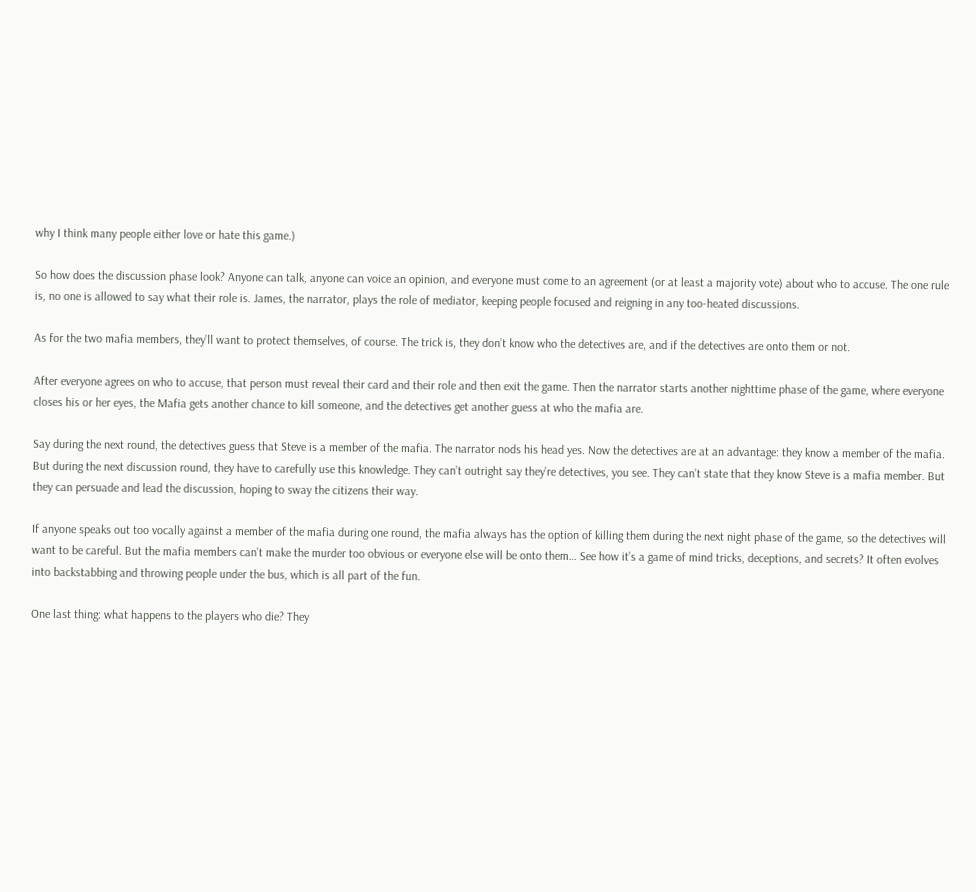why I think many people either love or hate this game.)

So how does the discussion phase look? Anyone can talk, anyone can voice an opinion, and everyone must come to an agreement (or at least a majority vote) about who to accuse. The one rule is, no one is allowed to say what their role is. James, the narrator, plays the role of mediator, keeping people focused and reigning in any too-heated discussions.

As for the two mafia members, they’ll want to protect themselves, of course. The trick is, they don’t know who the detectives are, and if the detectives are onto them or not.

After everyone agrees on who to accuse, that person must reveal their card and their role and then exit the game. Then the narrator starts another nighttime phase of the game, where everyone closes his or her eyes, the Mafia gets another chance to kill someone, and the detectives get another guess at who the mafia are.

Say during the next round, the detectives guess that Steve is a member of the mafia. The narrator nods his head yes. Now the detectives are at an advantage: they know a member of the mafia. But during the next discussion round, they have to carefully use this knowledge. They can’t outright say they’re detectives, you see. They can’t state that they know Steve is a mafia member. But they can persuade and lead the discussion, hoping to sway the citizens their way.

If anyone speaks out too vocally against a member of the mafia during one round, the mafia always has the option of killing them during the next night phase of the game, so the detectives will want to be careful. But the mafia members can’t make the murder too obvious or everyone else will be onto them… See how it’s a game of mind tricks, deceptions, and secrets? It often evolves into backstabbing and throwing people under the bus, which is all part of the fun.

One last thing: what happens to the players who die? They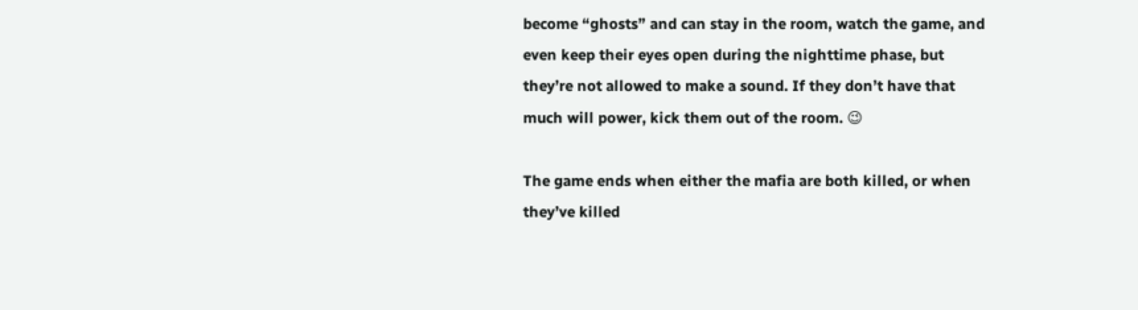become “ghosts” and can stay in the room, watch the game, and even keep their eyes open during the nighttime phase, but they’re not allowed to make a sound. If they don’t have that much will power, kick them out of the room. 😉

The game ends when either the mafia are both killed, or when they’ve killed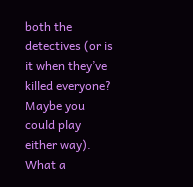both the detectives (or is it when they’ve killed everyone? Maybe you could play either way). What a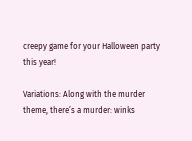creepy game for your Halloween party this year!

Variations: Along with the murder theme, there’s a murder: winks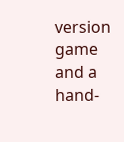version game and a hand-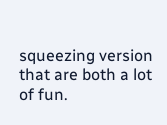squeezing version that are both a lot of fun.